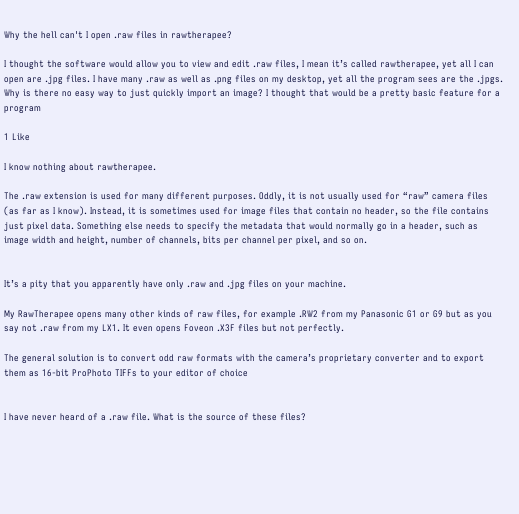Why the hell can't I open .raw files in rawtherapee?

I thought the software would allow you to view and edit .raw files, I mean it’s called rawtherapee, yet all I can open are .jpg files. I have many .raw as well as .png files on my desktop, yet all the program sees are the .jpgs. Why is there no easy way to just quickly import an image? I thought that would be a pretty basic feature for a program

1 Like

I know nothing about rawtherapee.

The .raw extension is used for many different purposes. Oddly, it is not usually used for “raw” camera files (as far as I know). Instead, it is sometimes used for image files that contain no header, so the file contains just pixel data. Something else needs to specify the metadata that would normally go in a header, such as image width and height, number of channels, bits per channel per pixel, and so on.


It’s a pity that you apparently have only .raw and .jpg files on your machine.

My RawTherapee opens many other kinds of raw files, for example .RW2 from my Panasonic G1 or G9 but as you say not .raw from my LX1. It even opens Foveon .X3F files but not perfectly.

The general solution is to convert odd raw formats with the camera’s proprietary converter and to export them as 16-bit ProPhoto TIFFs to your editor of choice


I have never heard of a .raw file. What is the source of these files?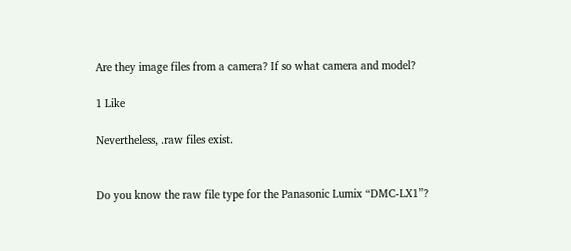Are they image files from a camera? If so what camera and model?

1 Like

Nevertheless, .raw files exist.


Do you know the raw file type for the Panasonic Lumix “DMC-LX1”?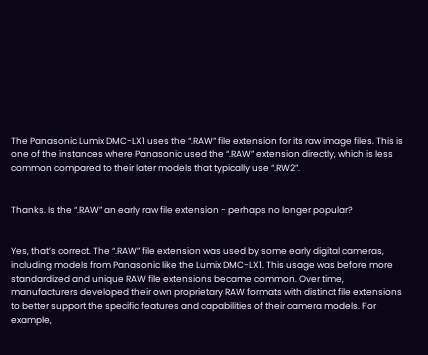The Panasonic Lumix DMC-LX1 uses the “.RAW” file extension for its raw image files. This is one of the instances where Panasonic used the “.RAW” extension directly, which is less common compared to their later models that typically use “.RW2”.


Thanks. Is the “.RAW” an early raw file extension - perhaps no longer popular?


Yes, that’s correct. The “.RAW” file extension was used by some early digital cameras, including models from Panasonic like the Lumix DMC-LX1. This usage was before more standardized and unique RAW file extensions became common. Over time, manufacturers developed their own proprietary RAW formats with distinct file extensions to better support the specific features and capabilities of their camera models. For example,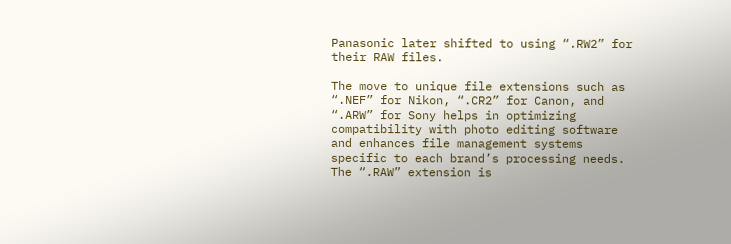Panasonic later shifted to using “.RW2” for their RAW files.

The move to unique file extensions such as “.NEF” for Nikon, “.CR2” for Canon, and “.ARW” for Sony helps in optimizing compatibility with photo editing software and enhances file management systems specific to each brand’s processing needs. The “.RAW” extension is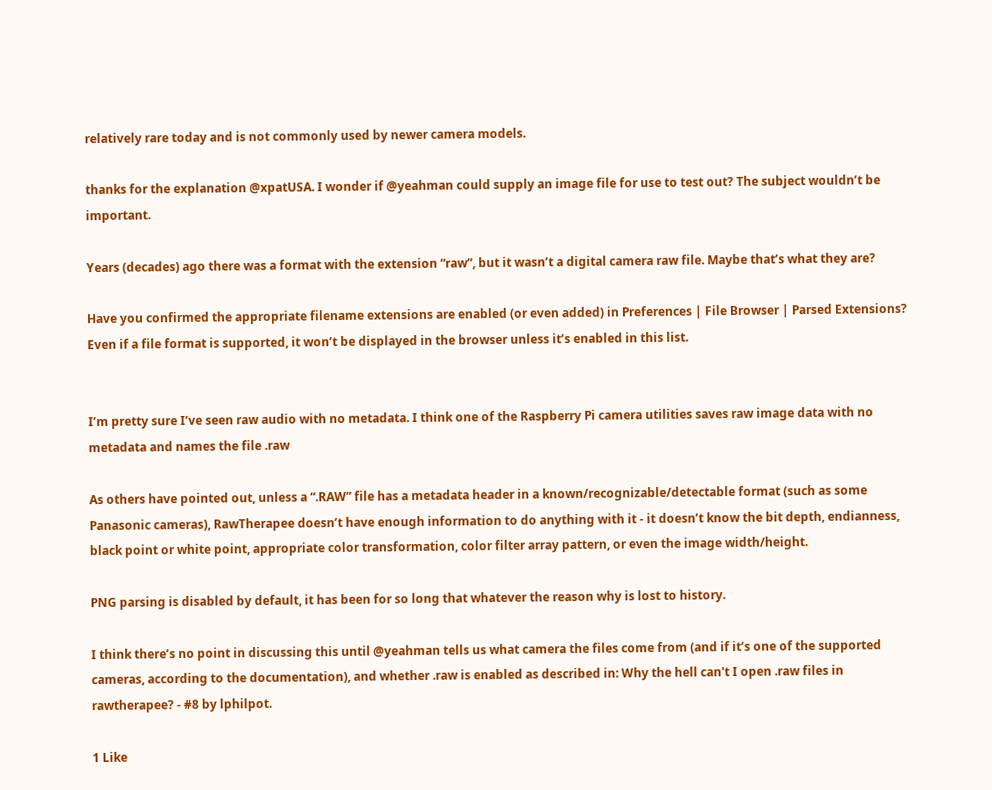relatively rare today and is not commonly used by newer camera models.

thanks for the explanation @xpatUSA. I wonder if @yeahman could supply an image file for use to test out? The subject wouldn’t be important.

Years (decades) ago there was a format with the extension “raw”, but it wasn’t a digital camera raw file. Maybe that’s what they are?

Have you confirmed the appropriate filename extensions are enabled (or even added) in Preferences | File Browser | Parsed Extensions? Even if a file format is supported, it won’t be displayed in the browser unless it’s enabled in this list.


I’m pretty sure I’ve seen raw audio with no metadata. I think one of the Raspberry Pi camera utilities saves raw image data with no metadata and names the file .raw

As others have pointed out, unless a “.RAW” file has a metadata header in a known/recognizable/detectable format (such as some Panasonic cameras), RawTherapee doesn’t have enough information to do anything with it - it doesn’t know the bit depth, endianness, black point or white point, appropriate color transformation, color filter array pattern, or even the image width/height.

PNG parsing is disabled by default, it has been for so long that whatever the reason why is lost to history.

I think there’s no point in discussing this until @yeahman tells us what camera the files come from (and if it’s one of the supported cameras, according to the documentation), and whether .raw is enabled as described in: Why the hell can't I open .raw files in rawtherapee? - #8 by lphilpot.

1 Like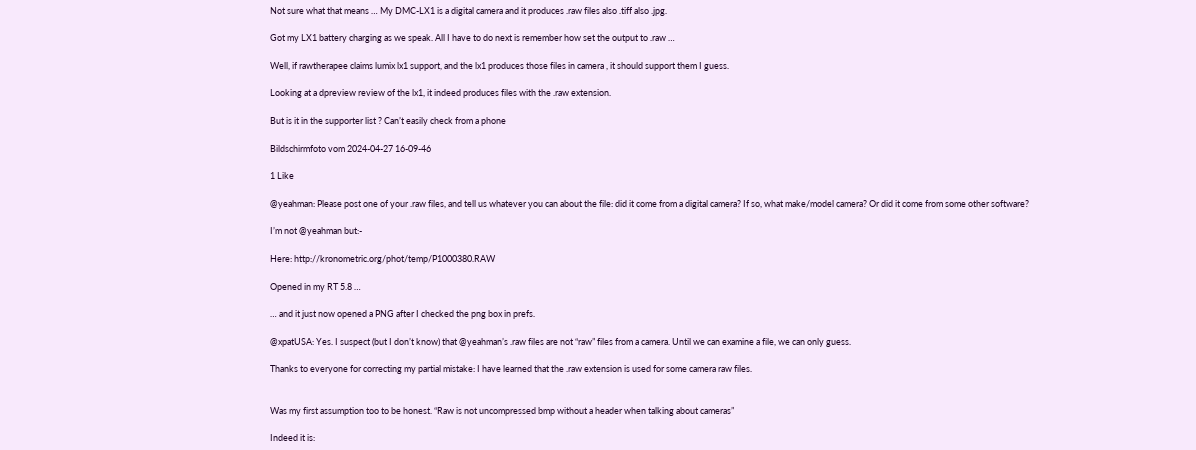Not sure what that means … My DMC-LX1 is a digital camera and it produces .raw files also .tiff also .jpg.

Got my LX1 battery charging as we speak. All I have to do next is remember how set the output to .raw …

Well, if rawtherapee claims lumix lx1 support, and the lx1 produces those files in camera , it should support them I guess.

Looking at a dpreview review of the lx1, it indeed produces files with the .raw extension.

But is it in the supporter list ? Can’t easily check from a phone

Bildschirmfoto vom 2024-04-27 16-09-46

1 Like

@yeahman: Please post one of your .raw files, and tell us whatever you can about the file: did it come from a digital camera? If so, what make/model camera? Or did it come from some other software?

I’m not @yeahman but:-

Here: http://kronometric.org/phot/temp/P1000380.RAW

Opened in my RT 5.8 …

… and it just now opened a PNG after I checked the png box in prefs.

@xpatUSA: Yes. I suspect (but I don’t know) that @yeahman’s .raw files are not “raw” files from a camera. Until we can examine a file, we can only guess.

Thanks to everyone for correcting my partial mistake: I have learned that the .raw extension is used for some camera raw files.


Was my first assumption too to be honest. “Raw is not uncompressed bmp without a header when talking about cameras”

Indeed it is: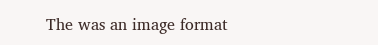The was an image format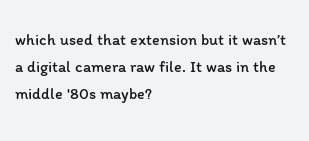which used that extension but it wasn’t a digital camera raw file. It was in the middle '80s maybe?